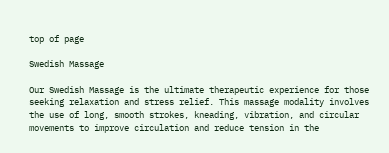top of page

Swedish Massage

Our Swedish Massage is the ultimate therapeutic experience for those seeking relaxation and stress relief. This massage modality involves the use of long, smooth strokes, kneading, vibration, and circular movements to improve circulation and reduce tension in the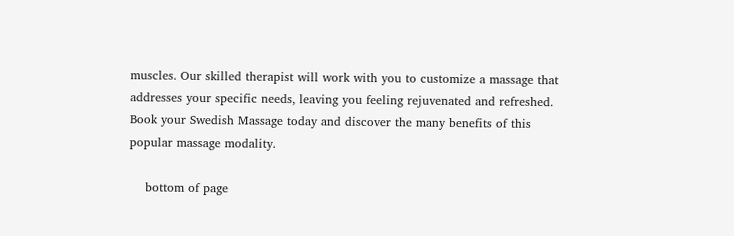muscles. Our skilled therapist will work with you to customize a massage that addresses your specific needs, leaving you feeling rejuvenated and refreshed. Book your Swedish Massage today and discover the many benefits of this popular massage modality.

    bottom of page